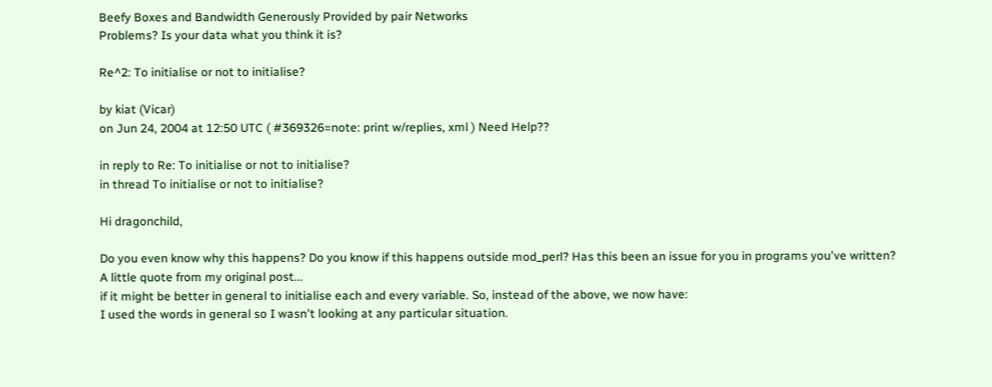Beefy Boxes and Bandwidth Generously Provided by pair Networks
Problems? Is your data what you think it is?

Re^2: To initialise or not to initialise?

by kiat (Vicar)
on Jun 24, 2004 at 12:50 UTC ( #369326=note: print w/replies, xml ) Need Help??

in reply to Re: To initialise or not to initialise?
in thread To initialise or not to initialise?

Hi dragonchild,

Do you even know why this happens? Do you know if this happens outside mod_perl? Has this been an issue for you in programs you've written?
A little quote from my original post...
if it might be better in general to initialise each and every variable. So, instead of the above, we now have:
I used the words in general so I wasn't looking at any particular situation.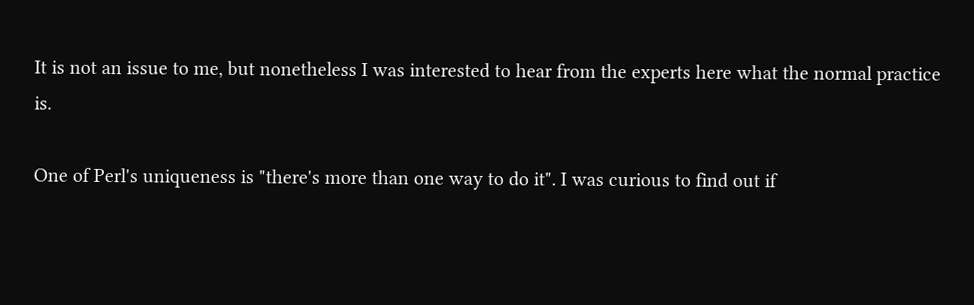It is not an issue to me, but nonetheless I was interested to hear from the experts here what the normal practice is.

One of Perl's uniqueness is "there's more than one way to do it". I was curious to find out if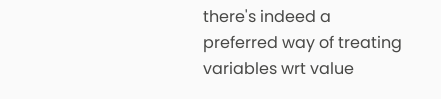there's indeed a preferred way of treating variables wrt value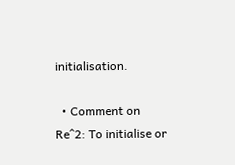initialisation.

  • Comment on Re^2: To initialise or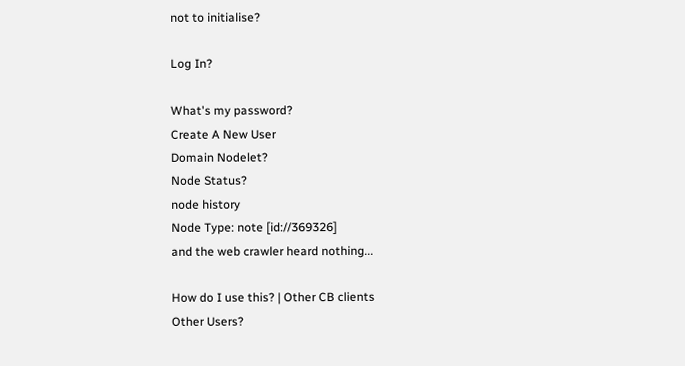not to initialise?

Log In?

What's my password?
Create A New User
Domain Nodelet?
Node Status?
node history
Node Type: note [id://369326]
and the web crawler heard nothing...

How do I use this? | Other CB clients
Other Users?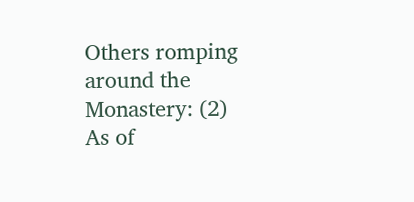Others romping around the Monastery: (2)
As of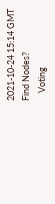2021-10-24 15:14 GMT
Find Nodes?
    Voting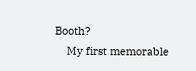Booth?
    My first memorable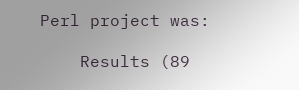Perl project was:

    Results (89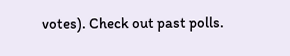votes). Check out past polls.